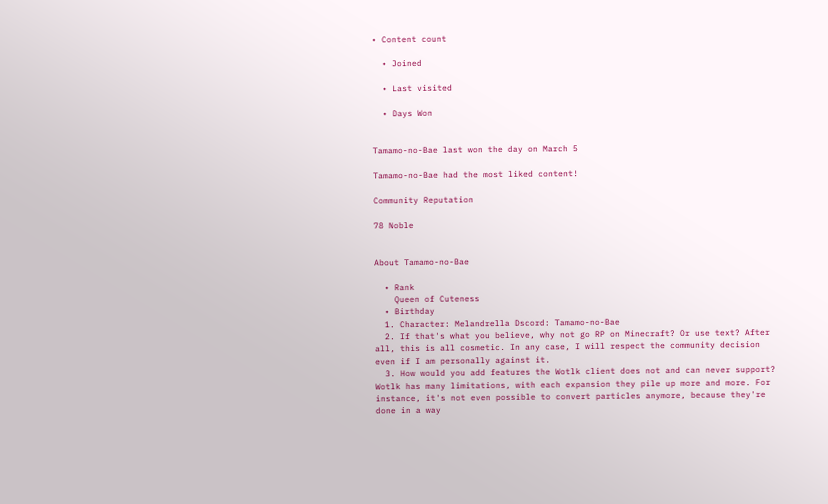• Content count

  • Joined

  • Last visited

  • Days Won


Tamamo-no-Bae last won the day on March 5

Tamamo-no-Bae had the most liked content!

Community Reputation

78 Noble


About Tamamo-no-Bae

  • Rank
    Queen of Cuteness
  • Birthday
  1. Character: Melandrella Dscord: Tamamo-no-Bae
  2. If that's what you believe, why not go RP on Minecraft? Or use text? After all, this is all cosmetic. In any case, I will respect the community decision even if I am personally against it.
  3. How would you add features the Wotlk client does not and can never support? Wotlk has many limitations, with each expansion they pile up more and more. For instance, it's not even possible to convert particles anymore, because they're done in a way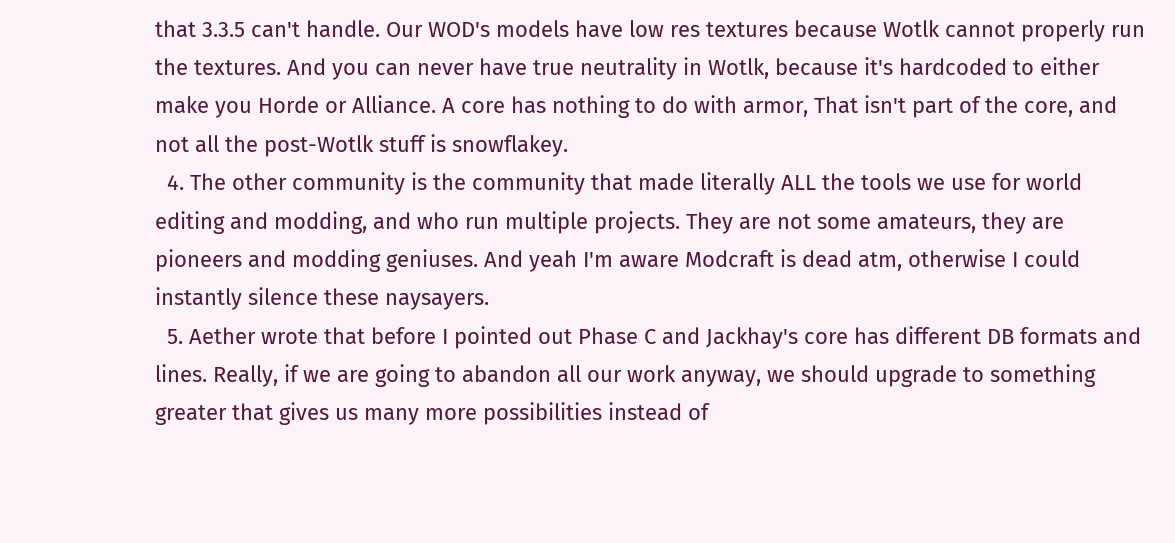that 3.3.5 can't handle. Our WOD's models have low res textures because Wotlk cannot properly run the textures. And you can never have true neutrality in Wotlk, because it's hardcoded to either make you Horde or Alliance. A core has nothing to do with armor, That isn't part of the core, and not all the post-Wotlk stuff is snowflakey.
  4. The other community is the community that made literally ALL the tools we use for world editing and modding, and who run multiple projects. They are not some amateurs, they are pioneers and modding geniuses. And yeah I'm aware Modcraft is dead atm, otherwise I could instantly silence these naysayers.
  5. Aether wrote that before I pointed out Phase C and Jackhay's core has different DB formats and lines. Really, if we are going to abandon all our work anyway, we should upgrade to something greater that gives us many more possibilities instead of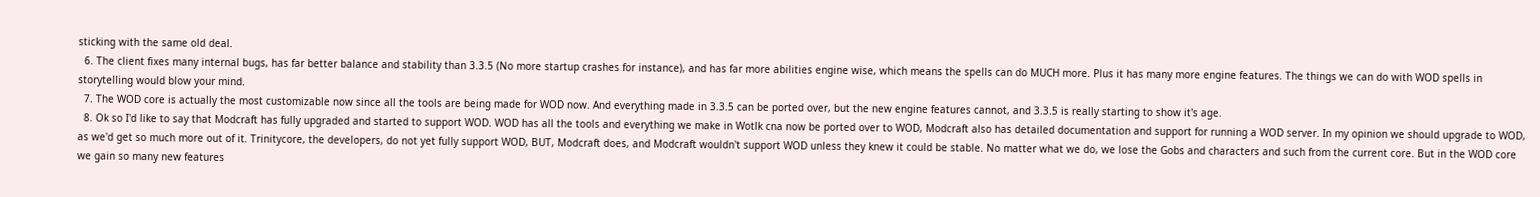sticking with the same old deal.
  6. The client fixes many internal bugs, has far better balance and stability than 3.3.5 (No more startup crashes for instance), and has far more abilities engine wise, which means the spells can do MUCH more. Plus it has many more engine features. The things we can do with WOD spells in storytelling would blow your mind.
  7. The WOD core is actually the most customizable now since all the tools are being made for WOD now. And everything made in 3.3.5 can be ported over, but the new engine features cannot, and 3.3.5 is really starting to show it's age.
  8. Ok so I'd like to say that Modcraft has fully upgraded and started to support WOD. WOD has all the tools and everything we make in Wotlk cna now be ported over to WOD, Modcraft also has detailed documentation and support for running a WOD server. In my opinion we should upgrade to WOD, as we'd get so much more out of it. Trinitycore, the developers, do not yet fully support WOD, BUT, Modcraft does, and Modcraft wouldn't support WOD unless they knew it could be stable. No matter what we do, we lose the Gobs and characters and such from the current core. But in the WOD core we gain so many new features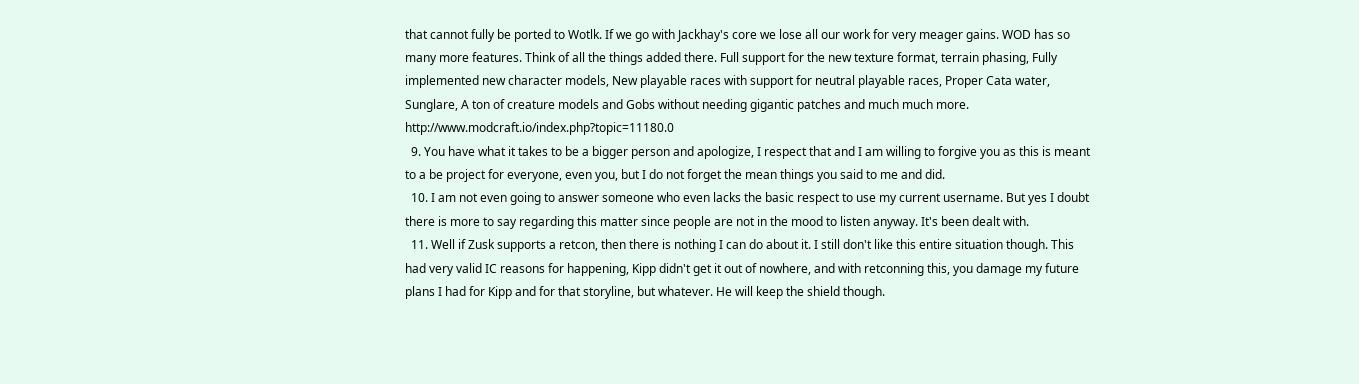that cannot fully be ported to Wotlk. If we go with Jackhay's core we lose all our work for very meager gains. WOD has so many more features. Think of all the things added there. Full support for the new texture format, terrain phasing, Fully implemented new character models, New playable races with support for neutral playable races, Proper Cata water, Sunglare, A ton of creature models and Gobs without needing gigantic patches and much much more. http://www.modcraft.io/index.php?topic=11180.0
  9. You have what it takes to be a bigger person and apologize, I respect that and I am willing to forgive you as this is meant to a be project for everyone, even you, but I do not forget the mean things you said to me and did.
  10. I am not even going to answer someone who even lacks the basic respect to use my current username. But yes I doubt there is more to say regarding this matter since people are not in the mood to listen anyway. It's been dealt with.
  11. Well if Zusk supports a retcon, then there is nothing I can do about it. I still don't like this entire situation though. This had very valid IC reasons for happening, Kipp didn't get it out of nowhere, and with retconning this, you damage my future plans I had for Kipp and for that storyline, but whatever. He will keep the shield though.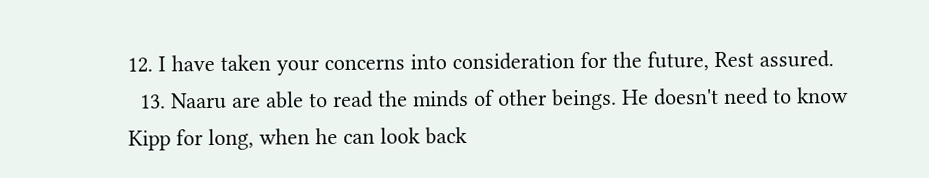12. I have taken your concerns into consideration for the future, Rest assured.
  13. Naaru are able to read the minds of other beings. He doesn't need to know Kipp for long, when he can look back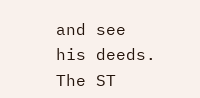and see his deeds. The ST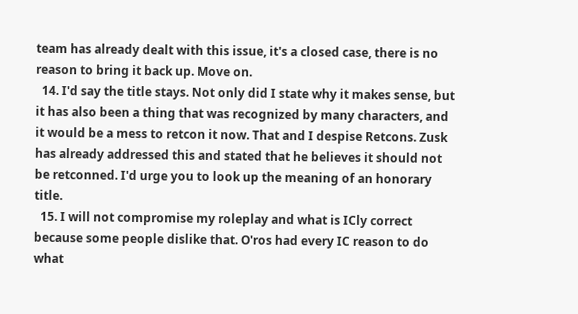team has already dealt with this issue, it's a closed case, there is no reason to bring it back up. Move on.
  14. I'd say the title stays. Not only did I state why it makes sense, but it has also been a thing that was recognized by many characters, and it would be a mess to retcon it now. That and I despise Retcons. Zusk has already addressed this and stated that he believes it should not be retconned. I'd urge you to look up the meaning of an honorary title.
  15. I will not compromise my roleplay and what is ICly correct because some people dislike that. O'ros had every IC reason to do what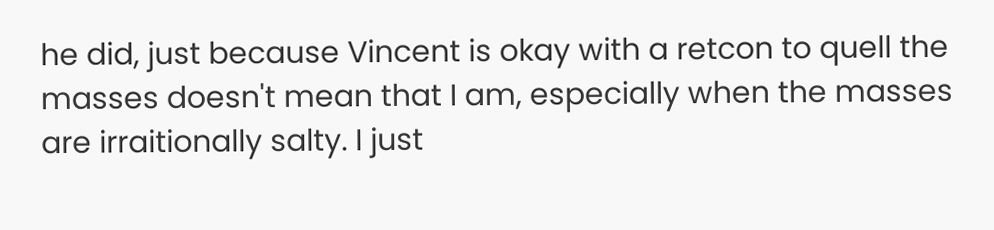he did, just because Vincent is okay with a retcon to quell the masses doesn't mean that I am, especially when the masses are irraitionally salty. I just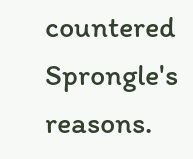countered Sprongle's reasons.